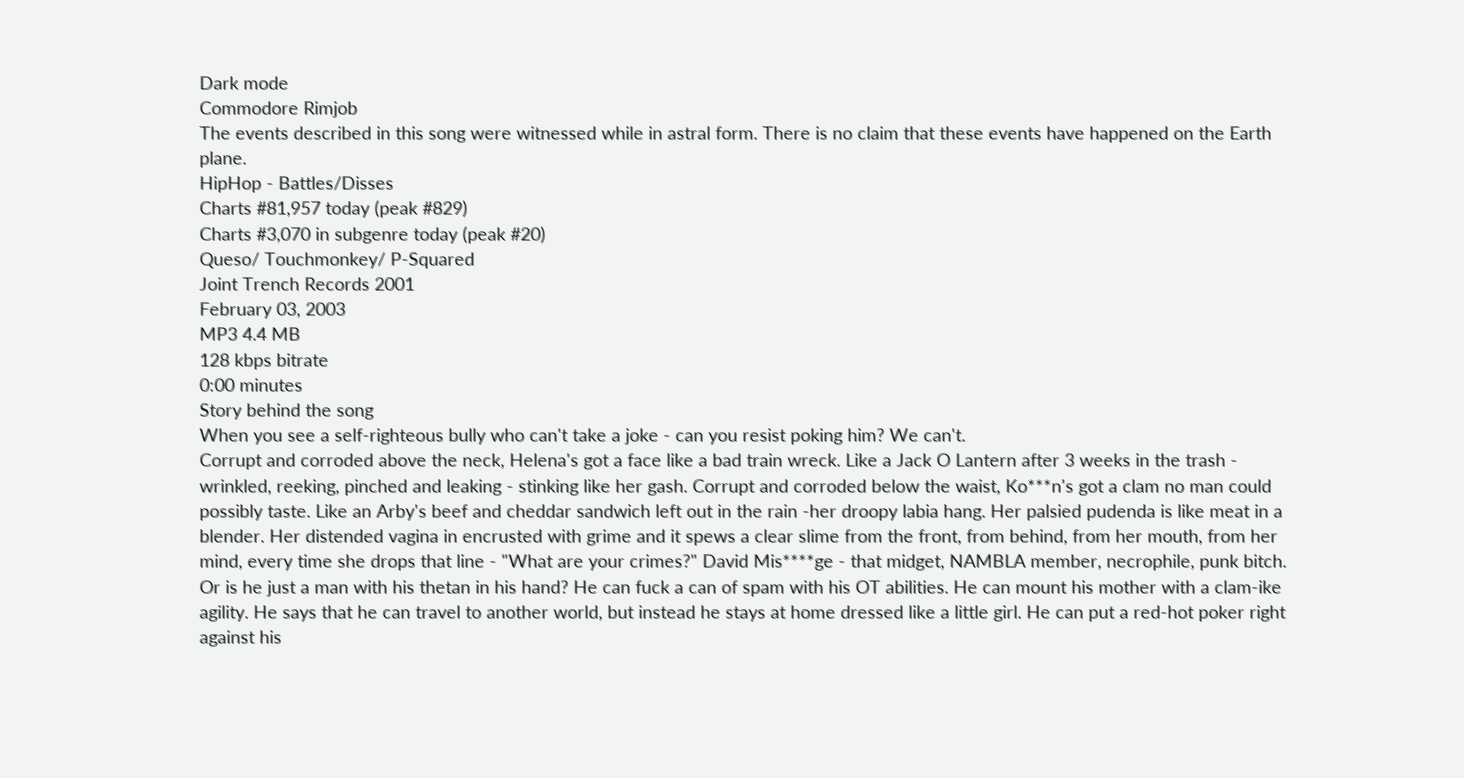Dark mode
Commodore Rimjob
The events described in this song were witnessed while in astral form. There is no claim that these events have happened on the Earth plane.
HipHop - Battles/Disses
Charts #81,957 today (peak #829)
Charts #3,070 in subgenre today (peak #20)
Queso/ Touchmonkey/ P-Squared
Joint Trench Records 2001
February 03, 2003
MP3 4.4 MB
128 kbps bitrate
0:00 minutes
Story behind the song
When you see a self-righteous bully who can't take a joke - can you resist poking him? We can't.
Corrupt and corroded above the neck, Helena's got a face like a bad train wreck. Like a Jack O Lantern after 3 weeks in the trash - wrinkled, reeking, pinched and leaking - stinking like her gash. Corrupt and corroded below the waist, Ko***n's got a clam no man could possibly taste. Like an Arby's beef and cheddar sandwich left out in the rain -her droopy labia hang. Her palsied pudenda is like meat in a blender. Her distended vagina in encrusted with grime and it spews a clear slime from the front, from behind, from her mouth, from her mind, every time she drops that line - "What are your crimes?" David Mis****ge - that midget, NAMBLA member, necrophile, punk bitch. Or is he just a man with his thetan in his hand? He can fuck a can of spam with his OT abilities. He can mount his mother with a clam-ike agility. He says that he can travel to another world, but instead he stays at home dressed like a little girl. He can put a red-hot poker right against his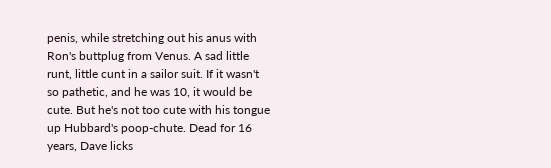penis, while stretching out his anus with Ron's buttplug from Venus. A sad little runt, little cunt in a sailor suit. If it wasn't so pathetic, and he was 10, it would be cute. But he's not too cute with his tongue up Hubbard's poop-chute. Dead for 16 years, Dave licks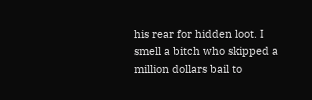his rear for hidden loot. I smell a bitch who skipped a million dollars bail to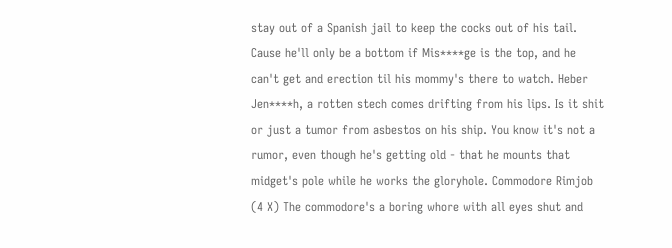stay out of a Spanish jail to keep the cocks out of his tail. Cause he'll only be a bottom if Mis****ge is the top, and he can't get and erection til his mommy's there to watch. Heber Jen****h, a rotten stech comes drifting from his lips. Is it shit or just a tumor from asbestos on his ship. You know it's not a rumor, even though he's getting old - that he mounts that midget's pole while he works the gloryhole. Commodore Rimjob (4 X) The commodore's a boring whore with all eyes shut and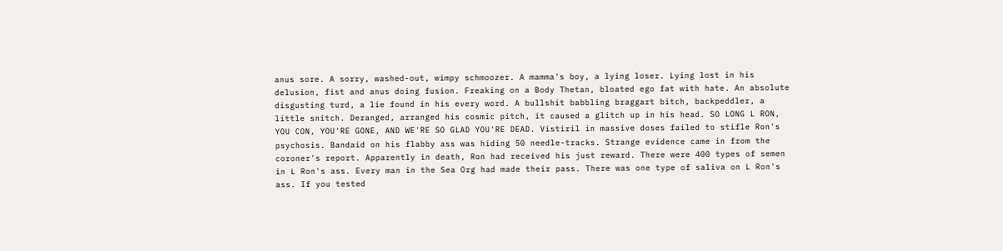anus sore. A sorry, washed-out, wimpy schmoozer. A mamma's boy, a lying loser. Lying lost in his delusion, fist and anus doing fusion. Freaking on a Body Thetan, bloated ego fat with hate. An absolute disgusting turd, a lie found in his every word. A bullshit babbling braggart bitch, backpeddler, a little snitch. Deranged, arranged his cosmic pitch, it caused a glitch up in his head. SO LONG L RON, YOU CON, YOU'RE GONE, AND WE'RE SO GLAD YOU'RE DEAD. Vistiril in massive doses failed to stifle Ron's psychosis. Bandaid on his flabby ass was hiding 50 needle-tracks. Strange evidence came in from the coroner's report. Apparently in death, Ron had received his just reward. There were 400 types of semen in L Ron's ass. Every man in the Sea Org had made their pass. There was one type of saliva on L Ron's ass. If you tested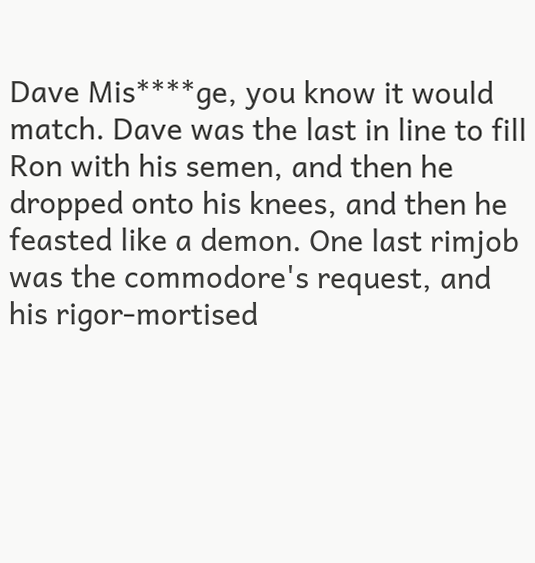Dave Mis****ge, you know it would match. Dave was the last in line to fill Ron with his semen, and then he dropped onto his knees, and then he feasted like a demon. One last rimjob was the commodore's request, and his rigor-mortised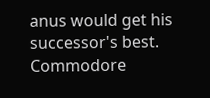anus would get his successor's best. Commodore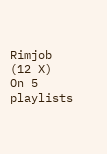Rimjob (12 X)
On 5 playlists